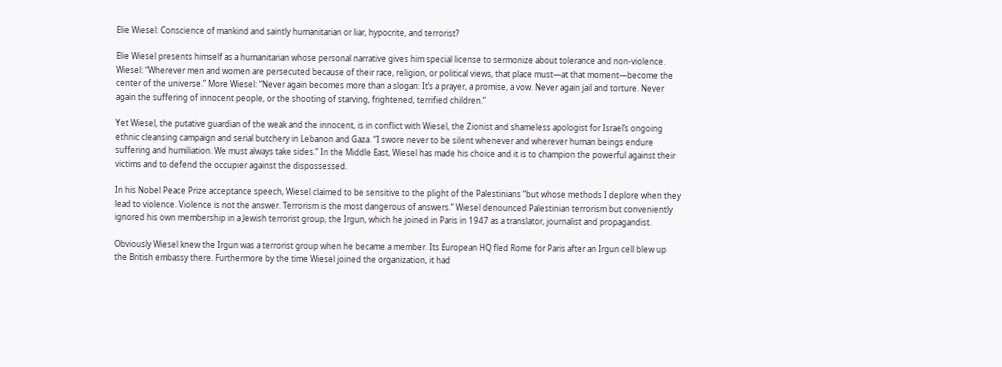Elie Wiesel: Conscience of mankind and saintly humanitarian or liar, hypocrite, and terrorist?

Elie Wiesel presents himself as a humanitarian whose personal narrative gives him special license to sermonize about tolerance and non-violence. Wiesel: “Wherever men and women are persecuted because of their race, religion, or political views, that place must—at that moment—become the center of the universe.” More Wiesel: “Never again becomes more than a slogan: It’s a prayer, a promise, a vow. Never again jail and torture. Never again the suffering of innocent people, or the shooting of starving, frightened, terrified children.”

Yet Wiesel, the putative guardian of the weak and the innocent, is in conflict with Wiesel, the Zionist and shameless apologist for Israel’s ongoing ethnic cleansing campaign and serial butchery in Lebanon and Gaza. “I swore never to be silent whenever and wherever human beings endure suffering and humiliation. We must always take sides.” In the Middle East, Wiesel has made his choice and it is to champion the powerful against their victims and to defend the occupier against the dispossessed.

In his Nobel Peace Prize acceptance speech, Wiesel claimed to be sensitive to the plight of the Palestinians “but whose methods I deplore when they lead to violence. Violence is not the answer. Terrorism is the most dangerous of answers.” Wiesel denounced Palestinian terrorism but conveniently ignored his own membership in a Jewish terrorist group, the Irgun, which he joined in Paris in 1947 as a translator, journalist and propagandist.

Obviously Wiesel knew the Irgun was a terrorist group when he became a member. Its European HQ fled Rome for Paris after an Irgun cell blew up the British embassy there. Furthermore by the time Wiesel joined the organization, it had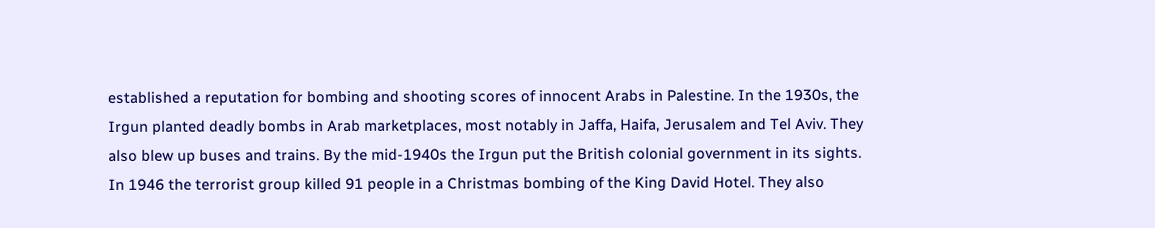established a reputation for bombing and shooting scores of innocent Arabs in Palestine. In the 1930s, the Irgun planted deadly bombs in Arab marketplaces, most notably in Jaffa, Haifa, Jerusalem and Tel Aviv. They also blew up buses and trains. By the mid-1940s the Irgun put the British colonial government in its sights. In 1946 the terrorist group killed 91 people in a Christmas bombing of the King David Hotel. They also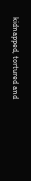kidnapped, tortured and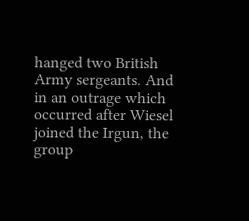hanged two British Army sergeants. And in an outrage which occurred after Wiesel joined the Irgun, the group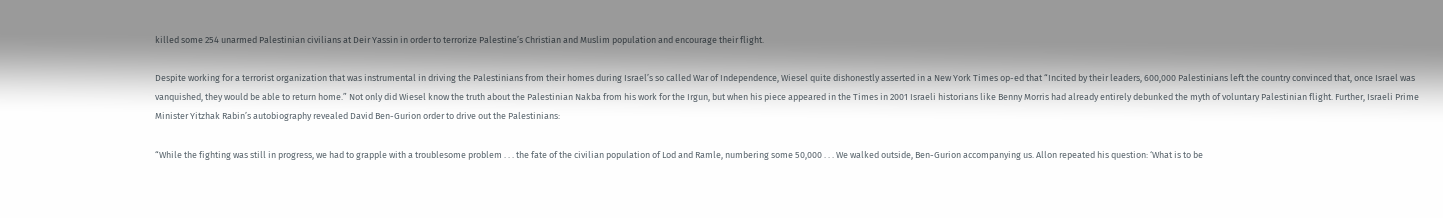killed some 254 unarmed Palestinian civilians at Deir Yassin in order to terrorize Palestine’s Christian and Muslim population and encourage their flight.

Despite working for a terrorist organization that was instrumental in driving the Palestinians from their homes during Israel’s so called War of Independence, Wiesel quite dishonestly asserted in a New York Times op-ed that “Incited by their leaders, 600,000 Palestinians left the country convinced that, once Israel was vanquished, they would be able to return home.” Not only did Wiesel know the truth about the Palestinian Nakba from his work for the Irgun, but when his piece appeared in the Times in 2001 Israeli historians like Benny Morris had already entirely debunked the myth of voluntary Palestinian flight. Further, Israeli Prime Minister Yitzhak Rabin’s autobiography revealed David Ben-Gurion order to drive out the Palestinians:

“While the fighting was still in progress, we had to grapple with a troublesome problem . . . the fate of the civilian population of Lod and Ramle, numbering some 50,000 . . . We walked outside, Ben-Gurion accompanying us. Allon repeated his question: ‘What is to be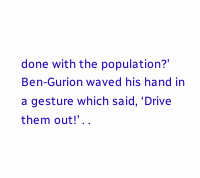done with the population?’ Ben-Gurion waved his hand in a gesture which said, ‘Drive them out!’ . .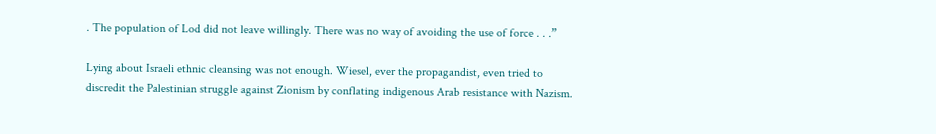. The population of Lod did not leave willingly. There was no way of avoiding the use of force . . .”

Lying about Israeli ethnic cleansing was not enough. Wiesel, ever the propagandist, even tried to discredit the Palestinian struggle against Zionism by conflating indigenous Arab resistance with Nazism.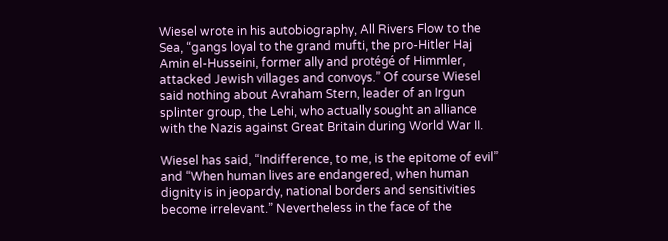Wiesel wrote in his autobiography, All Rivers Flow to the Sea, “gangs loyal to the grand mufti, the pro-Hitler Haj Amin el-Husseini, former ally and protégé of Himmler, attacked Jewish villages and convoys.” Of course Wiesel said nothing about Avraham Stern, leader of an Irgun splinter group, the Lehi, who actually sought an alliance with the Nazis against Great Britain during World War II.

Wiesel has said, “Indifference, to me, is the epitome of evil” and “When human lives are endangered, when human dignity is in jeopardy, national borders and sensitivities become irrelevant.” Nevertheless in the face of the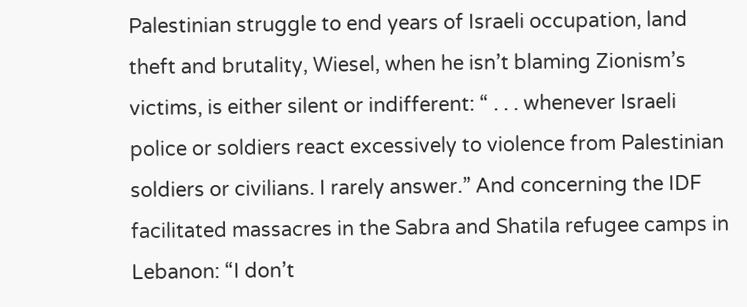Palestinian struggle to end years of Israeli occupation, land theft and brutality, Wiesel, when he isn’t blaming Zionism’s victims, is either silent or indifferent: “ . . . whenever Israeli police or soldiers react excessively to violence from Palestinian soldiers or civilians. I rarely answer.” And concerning the IDF facilitated massacres in the Sabra and Shatila refugee camps in Lebanon: “I don’t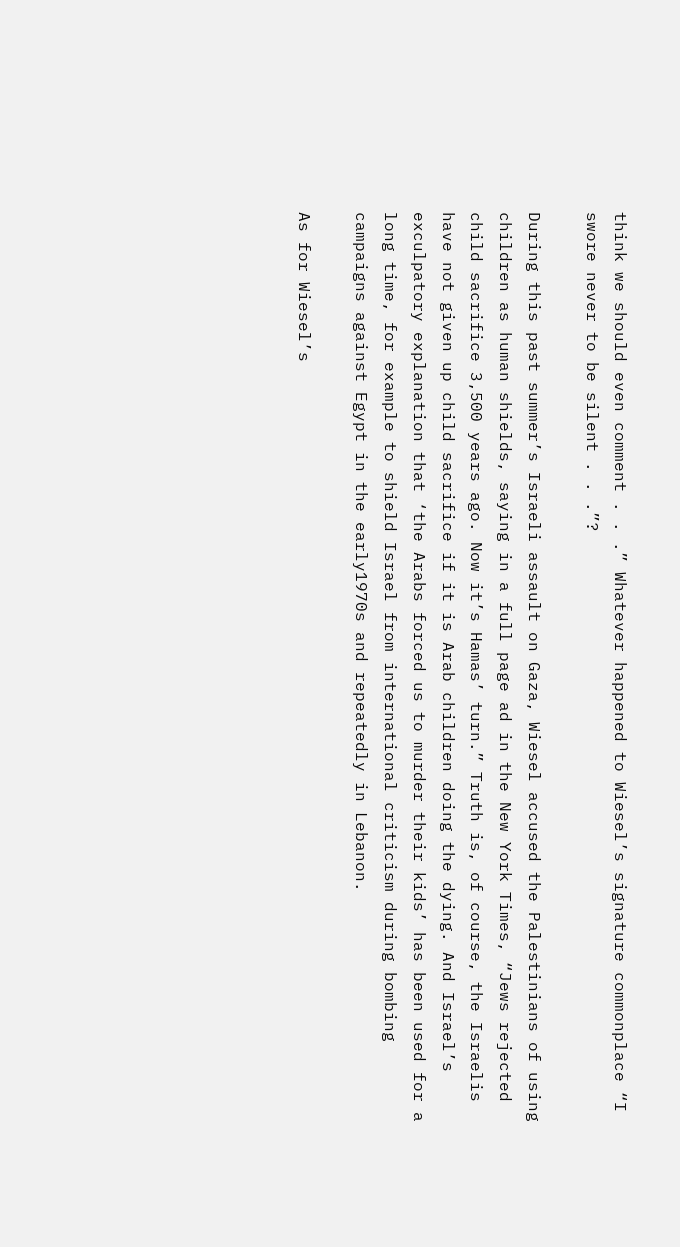think we should even comment . . .” Whatever happened to Wiesel’s signature commonplace “I swore never to be silent . . .”?

During this past summer’s Israeli assault on Gaza, Wiesel accused the Palestinians of using children as human shields, saying in a full page ad in the New York Times, “Jews rejected child sacrifice 3,500 years ago. Now it’s Hamas’ turn.” Truth is, of course, the Israelis have not given up child sacrifice if it is Arab children doing the dying. And Israel’s exculpatory explanation that ‘the Arabs forced us to murder their kids’ has been used for a long time, for example to shield Israel from international criticism during bombing campaigns against Egypt in the early1970s and repeatedly in Lebanon.

As for Wiesel’s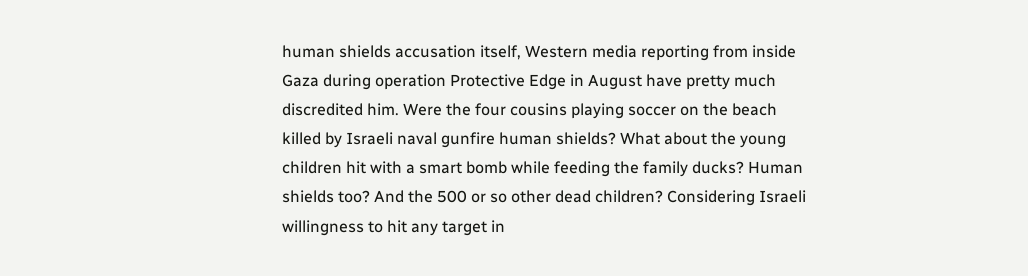human shields accusation itself, Western media reporting from inside Gaza during operation Protective Edge in August have pretty much discredited him. Were the four cousins playing soccer on the beach killed by Israeli naval gunfire human shields? What about the young children hit with a smart bomb while feeding the family ducks? Human shields too? And the 500 or so other dead children? Considering Israeli willingness to hit any target in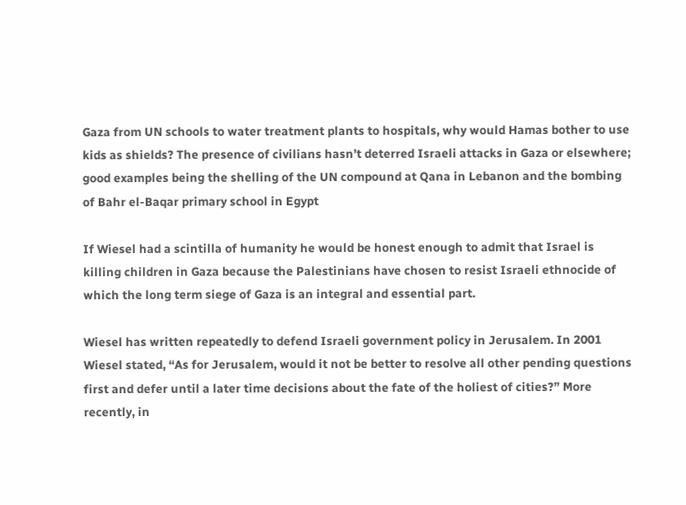Gaza from UN schools to water treatment plants to hospitals, why would Hamas bother to use kids as shields? The presence of civilians hasn’t deterred Israeli attacks in Gaza or elsewhere; good examples being the shelling of the UN compound at Qana in Lebanon and the bombing of Bahr el-Baqar primary school in Egypt

If Wiesel had a scintilla of humanity he would be honest enough to admit that Israel is killing children in Gaza because the Palestinians have chosen to resist Israeli ethnocide of which the long term siege of Gaza is an integral and essential part.

Wiesel has written repeatedly to defend Israeli government policy in Jerusalem. In 2001 Wiesel stated, “As for Jerusalem, would it not be better to resolve all other pending questions first and defer until a later time decisions about the fate of the holiest of cities?” More recently, in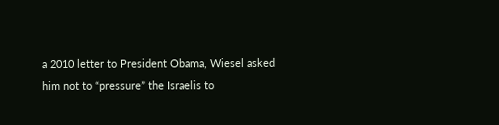a 2010 letter to President Obama, Wiesel asked him not to “pressure” the Israelis to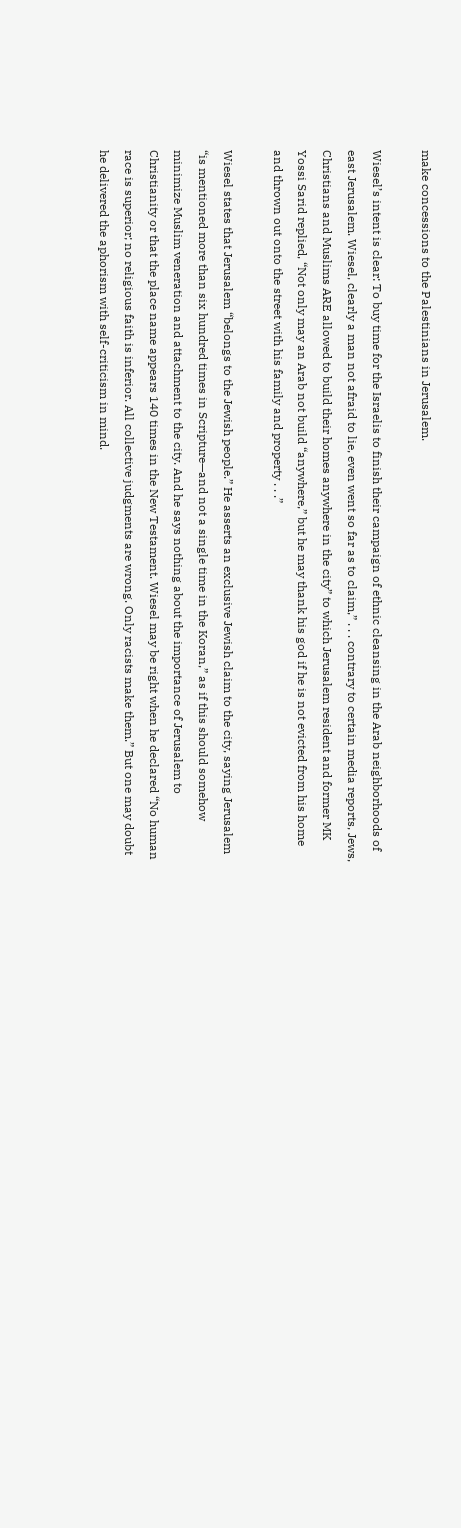make concessions to the Palestinians in Jerusalem.

Wiesel’s intent is clear: To buy time for the Israelis to finish their campaign of ethnic cleansing in the Arab neighborhoods of east Jerusalem. Wiesel, clearly a man not afraid to lie, even went so far as to claim,” . . . contrary to certain media reports, Jews, Christians and Muslims ARE allowed to build their homes anywhere in the city” to which Jerusalem resident and former MK Yossi Sarid replied, “Not only may an Arab not build “anywhere,” but he may thank his god if he is not evicted from his home and thrown out onto the street with his family and property . . .”

Wiesel states that Jerusalem “belongs to the Jewish people.” He asserts an exclusive Jewish claim to the city, saying Jerusalem “is mentioned more than six hundred times in Scripture—and not a single time in the Koran,” as if this should somehow minimize Muslim veneration and attachment to the city. And he says nothing about the importance of Jerusalem to Christianity or that the place name appears 140 times in the New Testament. Wiesel may be right when he declared “No human race is superior; no religious faith is inferior. All collective judgments are wrong. Only racists make them.” But one may doubt he delivered the aphorism with self-criticism in mind.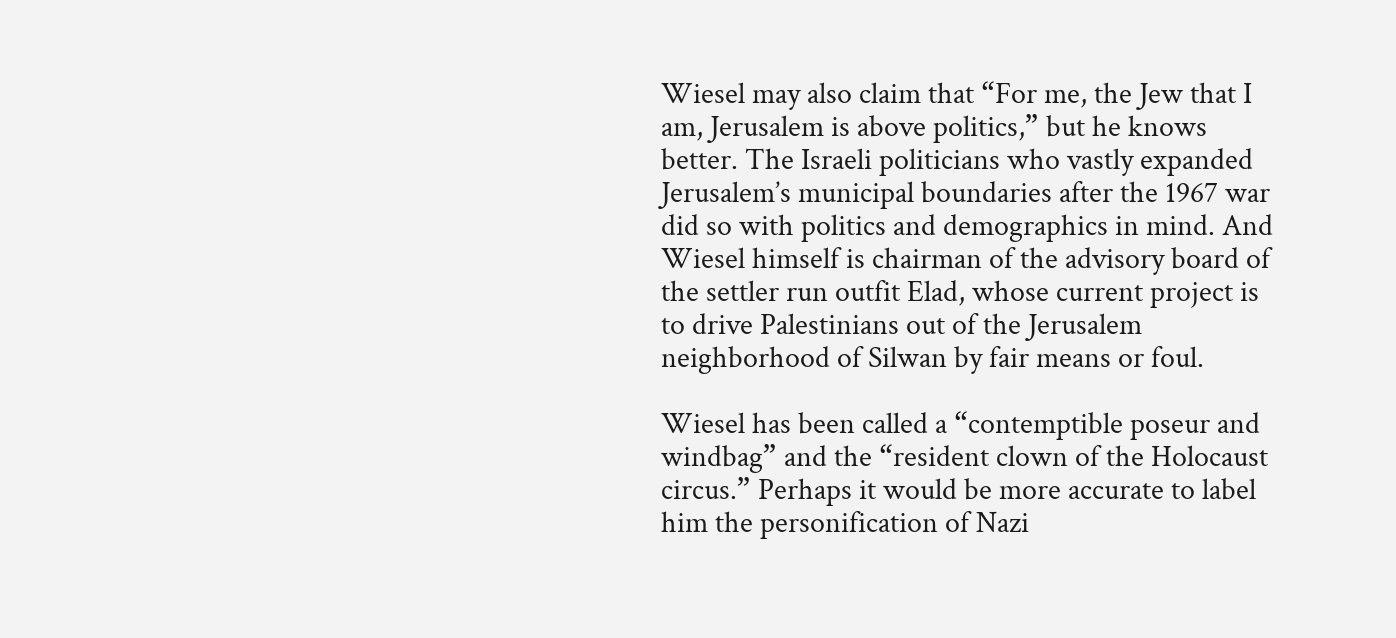Wiesel may also claim that “For me, the Jew that I am, Jerusalem is above politics,” but he knows better. The Israeli politicians who vastly expanded Jerusalem’s municipal boundaries after the 1967 war did so with politics and demographics in mind. And Wiesel himself is chairman of the advisory board of the settler run outfit Elad, whose current project is to drive Palestinians out of the Jerusalem neighborhood of Silwan by fair means or foul.

Wiesel has been called a “contemptible poseur and windbag” and the “resident clown of the Holocaust circus.” Perhaps it would be more accurate to label him the personification of Nazi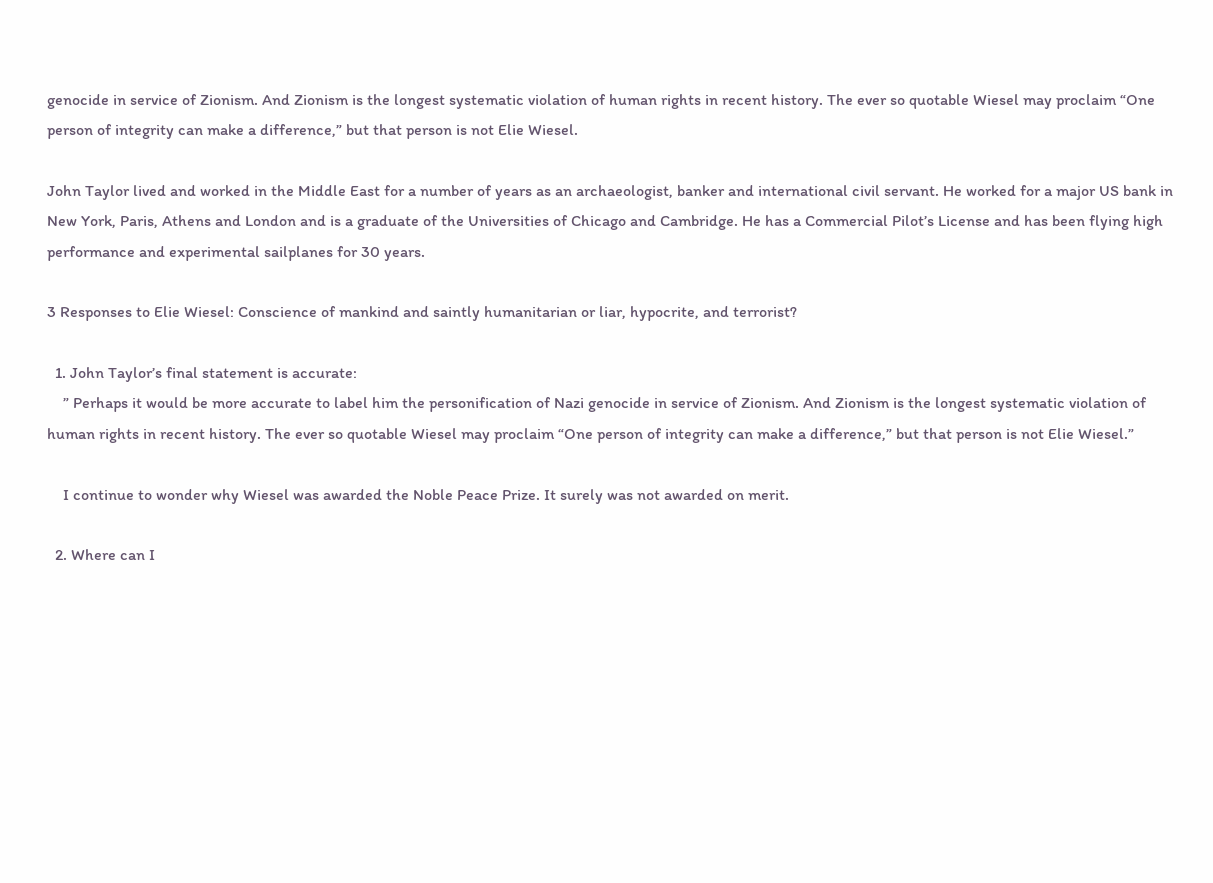genocide in service of Zionism. And Zionism is the longest systematic violation of human rights in recent history. The ever so quotable Wiesel may proclaim “One person of integrity can make a difference,” but that person is not Elie Wiesel.

John Taylor lived and worked in the Middle East for a number of years as an archaeologist, banker and international civil servant. He worked for a major US bank in New York, Paris, Athens and London and is a graduate of the Universities of Chicago and Cambridge. He has a Commercial Pilot’s License and has been flying high performance and experimental sailplanes for 30 years.

3 Responses to Elie Wiesel: Conscience of mankind and saintly humanitarian or liar, hypocrite, and terrorist?

  1. John Taylor’s final statement is accurate:
    ” Perhaps it would be more accurate to label him the personification of Nazi genocide in service of Zionism. And Zionism is the longest systematic violation of human rights in recent history. The ever so quotable Wiesel may proclaim “One person of integrity can make a difference,” but that person is not Elie Wiesel.”

    I continue to wonder why Wiesel was awarded the Noble Peace Prize. It surely was not awarded on merit.

  2. Where can I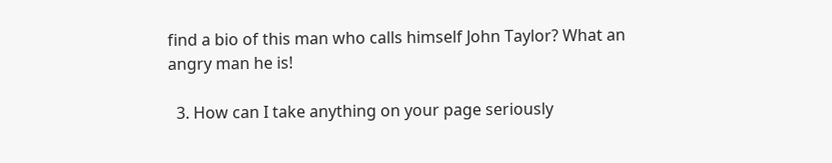find a bio of this man who calls himself John Taylor? What an angry man he is!

  3. How can I take anything on your page seriously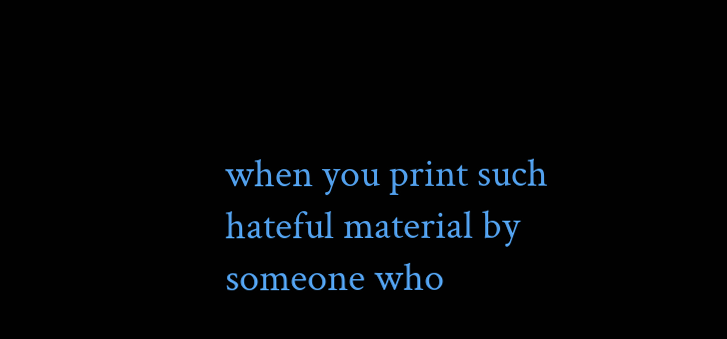when you print such hateful material by someone who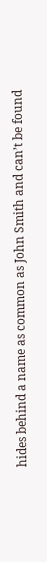hides behind a name as common as John Smith and can’t be found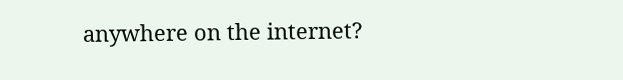anywhere on the internet?